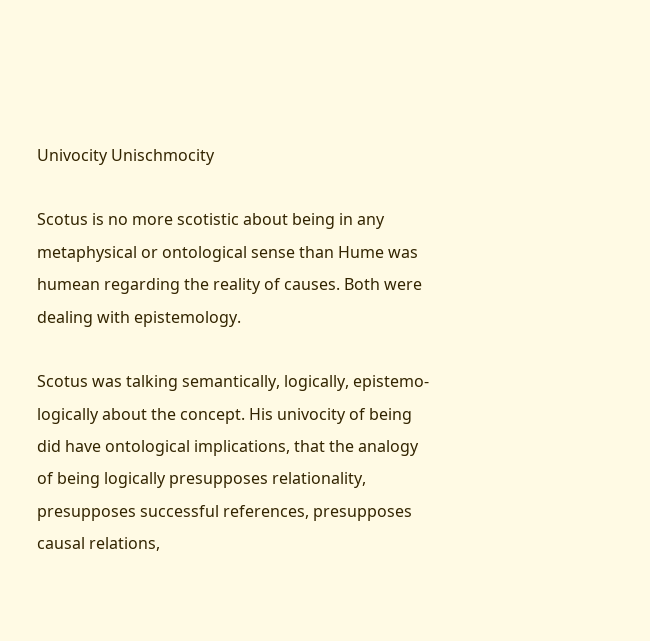Univocity Unischmocity

Scotus is no more scotistic about being in any metaphysical or ontological sense than Hume was humean regarding the reality of causes. Both were dealing with epistemology.

Scotus was talking semantically, logically, epistemo-logically about the concept. His univocity of being did have ontological implications, that the analogy of being logically presupposes relationality, presupposes successful references, presupposes causal relations,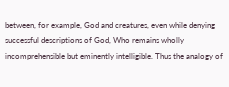between, for example, God and creatures, even while denying successful descriptions of God, Who remains wholly incomprehensible but eminently intelligible. Thus the analogy of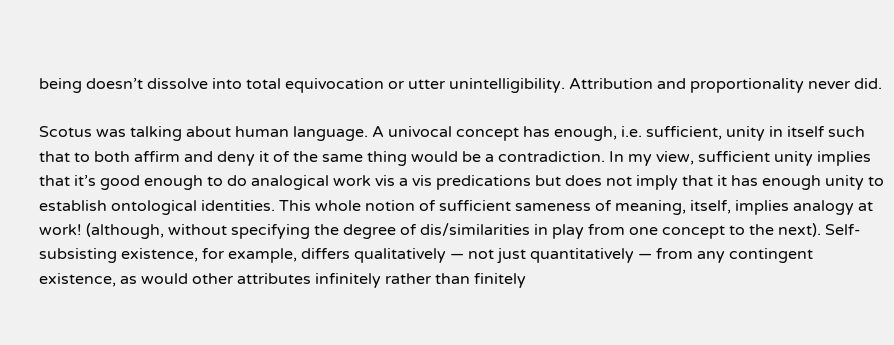being doesn’t dissolve into total equivocation or utter unintelligibility. Attribution and proportionality never did.

Scotus was talking about human language. A univocal concept has enough, i.e. sufficient, unity in itself such that to both affirm and deny it of the same thing would be a contradiction. In my view, sufficient unity implies that it’s good enough to do analogical work vis a vis predications but does not imply that it has enough unity to establish ontological identities. This whole notion of sufficient sameness of meaning, itself, implies analogy at work! (although, without specifying the degree of dis/similarities in play from one concept to the next). Self-subsisting existence, for example, differs qualitatively — not just quantitatively — from any contingent existence, as would other attributes infinitely rather than finitely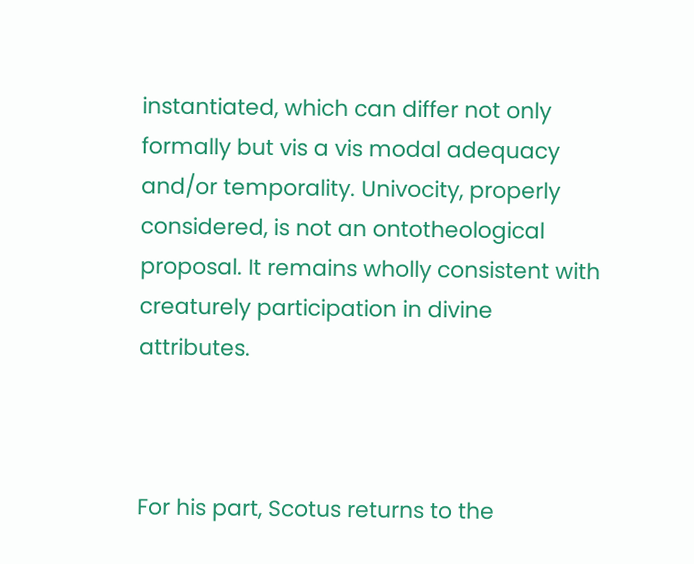instantiated, which can differ not only formally but vis a vis modal adequacy and/or temporality. Univocity, properly considered, is not an ontotheological proposal. It remains wholly consistent with creaturely participation in divine attributes.



For his part, Scotus returns to the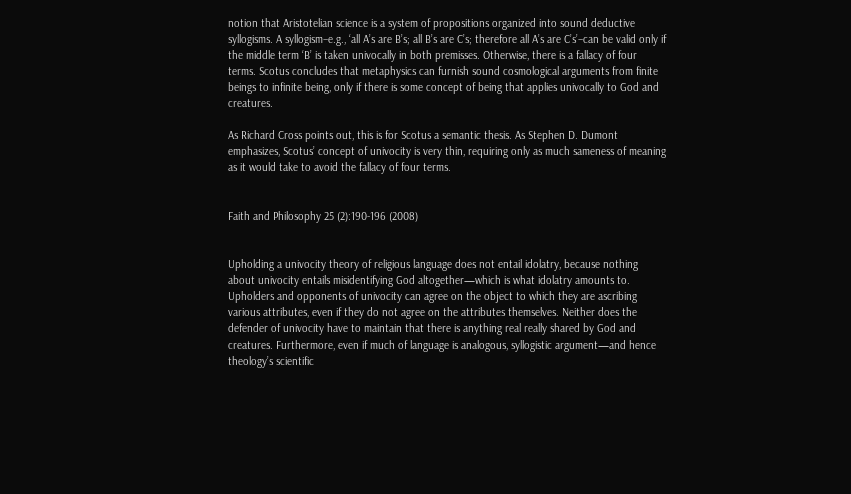notion that Aristotelian science is a system of propositions organized into sound deductive syllogisms. A syllogism–e.g., ‘all A’s are B’s; all B’s are C’s; therefore all A’s are C’s’–can be valid only if the middle term ‘B’ is taken univocally in both premisses. Otherwise, there is a fallacy of four terms. Scotus concludes that metaphysics can furnish sound cosmological arguments from finite beings to infinite being, only if there is some concept of being that applies univocally to God and creatures.

As Richard Cross points out, this is for Scotus a semantic thesis. As Stephen D. Dumont emphasizes, Scotus’ concept of univocity is very thin, requiring only as much sameness of meaning as it would take to avoid the fallacy of four terms.


Faith and Philosophy 25 (2):190-196 (2008)


Upholding a univocity theory of religious language does not entail idolatry, because nothing about univocity entails misidentifying God altogether—which is what idolatry amounts to. Upholders and opponents of univocity can agree on the object to which they are ascribing various attributes, even if they do not agree on the attributes themselves. Neither does the defender of univocity have to maintain that there is anything real really shared by God and creatures. Furthermore, even if much of language is analogous, syllogistic argument—and hence theology’s scientific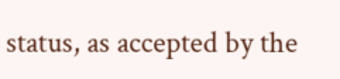status, as accepted by the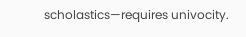scholastics—requires univocity.